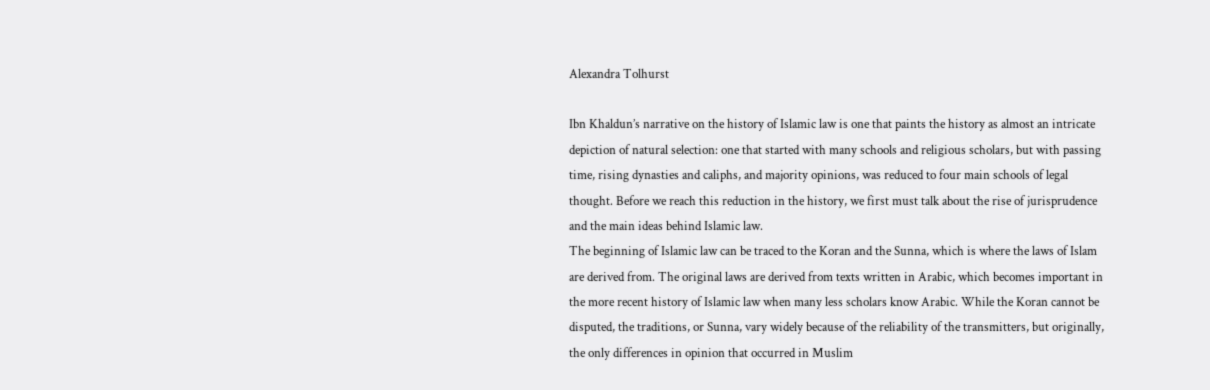Alexandra Tolhurst

Ibn Khaldun’s narrative on the history of Islamic law is one that paints the history as almost an intricate depiction of natural selection: one that started with many schools and religious scholars, but with passing time, rising dynasties and caliphs, and majority opinions, was reduced to four main schools of legal thought. Before we reach this reduction in the history, we first must talk about the rise of jurisprudence and the main ideas behind Islamic law.
The beginning of Islamic law can be traced to the Koran and the Sunna, which is where the laws of Islam are derived from. The original laws are derived from texts written in Arabic, which becomes important in the more recent history of Islamic law when many less scholars know Arabic. While the Koran cannot be disputed, the traditions, or Sunna, vary widely because of the reliability of the transmitters, but originally, the only differences in opinion that occurred in Muslim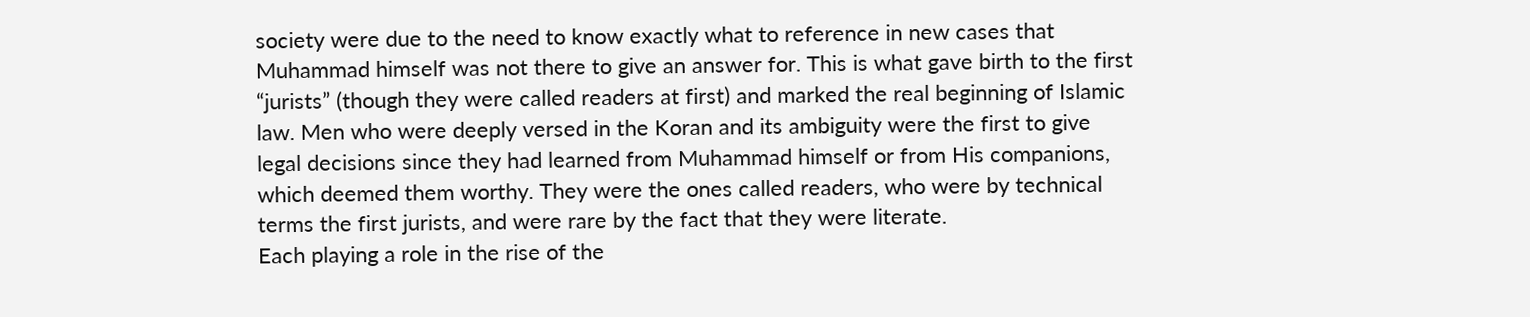society were due to the need to know exactly what to reference in new cases that Muhammad himself was not there to give an answer for. This is what gave birth to the first “jurists” (though they were called readers at first) and marked the real beginning of Islamic law. Men who were deeply versed in the Koran and its ambiguity were the first to give legal decisions since they had learned from Muhammad himself or from His companions, which deemed them worthy. They were the ones called readers, who were by technical terms the first jurists, and were rare by the fact that they were literate.
Each playing a role in the rise of the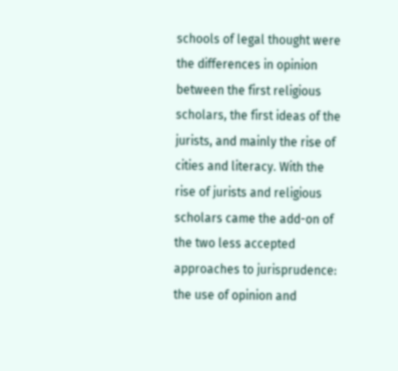schools of legal thought were the differences in opinion between the first religious scholars, the first ideas of the jurists, and mainly the rise of cities and literacy. With the rise of jurists and religious scholars came the add-on of the two less accepted approaches to jurisprudence: the use of opinion and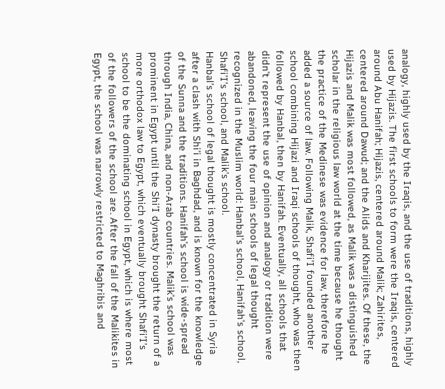analogy, highly used by the Iraqis, and the use of traditions, highly used by Hijazis. The first schools to form were the Iraqis, centered around Abu Hanifah; Hijazis, centered around Malik; Zahirites, centered around Dawud; and the Alids and Kharijites. Of these, the Hijazis and Malik was most followed, as Malik was a distinguished scholar in the religious law world at the time because he thought the practice of the Medinese was evidence for law, therefore he added a source of law. Following Malik, Shafi’I founded another school combining Hijazi and Iraqi schools of thought, who was then followed by Hanbal, then by Hanifah. Eventually, all schools that didn’t represent the use of opinion and analogy or tradition were abandoned, leaving the four main schools of legal thought recognized in the Muslim world: Hanbal’s school, Hanifah’s school, Shafi’I’s school, and Malik’s school.
Hanbal’s school of legal thought is mostly concentrated in Syria after a clash with Shi’i in Baghdad, and is known for the knowledge of the Sunna and the traditions. Hanifah’s school is wide-spread through India, China, and non-Arab countries. Malik’s school was prominent in Egypt until the Shi’I dynasty brought the return of a more orthodox law to Egypt, which eventually brought Shafi’I’s school to be the dominating school in Egypt, which is where most of the followers of the school are. After the fall of the Malikites in Egypt, the school was narrowly restricted to Maghribis and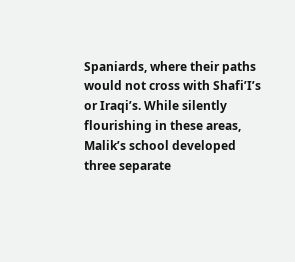Spaniards, where their paths would not cross with Shafi’I’s or Iraqi’s. While silently flourishing in these areas, Malik’s school developed three separate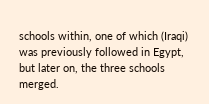schools within, one of which (Iraqi) was previously followed in Egypt, but later on, the three schools merged.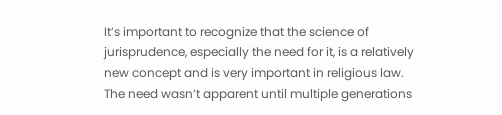It’s important to recognize that the science of jurisprudence, especially the need for it, is a relatively new concept and is very important in religious law. The need wasn’t apparent until multiple generations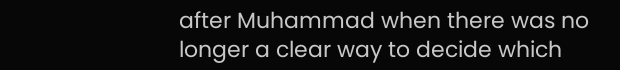after Muhammad when there was no longer a clear way to decide which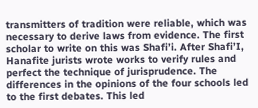transmitters of tradition were reliable, which was necessary to derive laws from evidence. The first scholar to write on this was Shafi’i. After Shafi’I, Hanafite jurists wrote works to verify rules and perfect the technique of jurisprudence. The differences in the opinions of the four schools led to the first debates. This led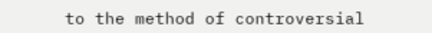to the method of controversial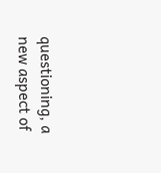questioning, a new aspect of